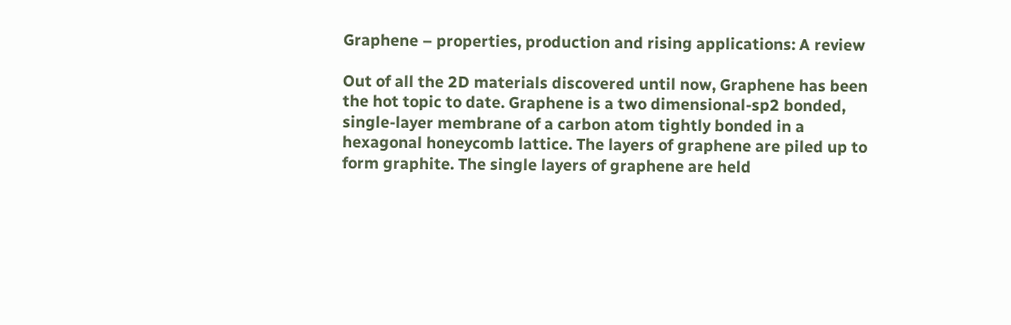Graphene – properties, production and rising applications: A review

Out of all the 2D materials discovered until now, Graphene has been the hot topic to date. Graphene is a two dimensional-sp2 bonded, single-layer membrane of a carbon atom tightly bonded in a hexagonal honeycomb lattice. The layers of graphene are piled up to form graphite. The single layers of graphene are held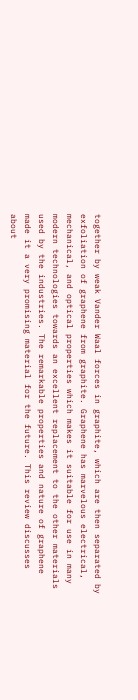together by weak Vander Waal forces in graphite, which are then separated by exfoliation of graphene from graphite. Graphene has marvelous electrical, mechanical, and optical properties which makes it suitable for use in many modern technologies towards an excellent replacement to the other materials used by the industries. The remarkable properties and nature of graphene made it a very promising material for the future. This review discusses about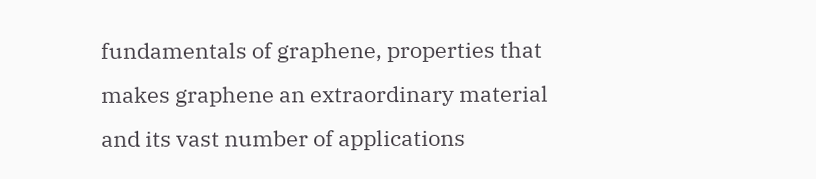fundamentals of graphene, properties that makes graphene an extraordinary material and its vast number of applications